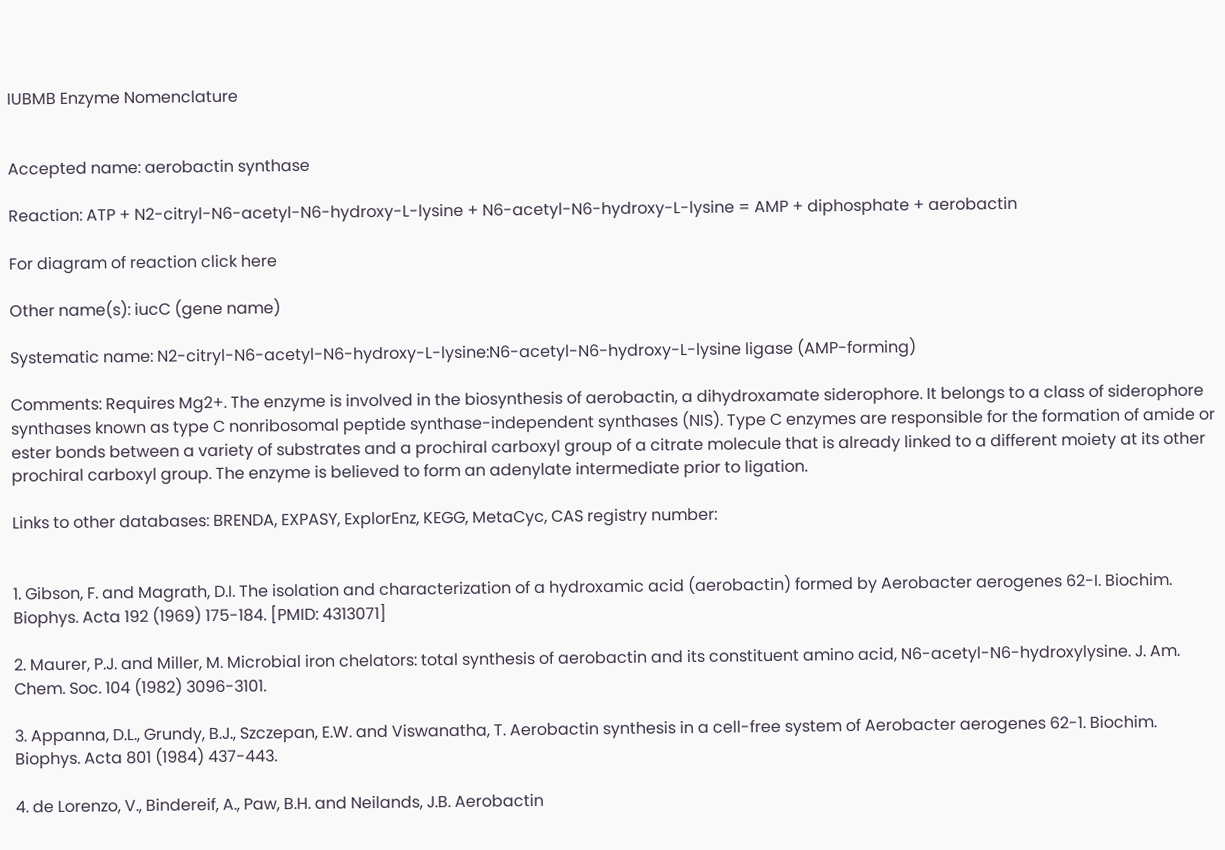IUBMB Enzyme Nomenclature


Accepted name: aerobactin synthase

Reaction: ATP + N2-citryl-N6-acetyl-N6-hydroxy-L-lysine + N6-acetyl-N6-hydroxy-L-lysine = AMP + diphosphate + aerobactin

For diagram of reaction click here

Other name(s): iucC (gene name)

Systematic name: N2-citryl-N6-acetyl-N6-hydroxy-L-lysine:N6-acetyl-N6-hydroxy-L-lysine ligase (AMP-forming)

Comments: Requires Mg2+. The enzyme is involved in the biosynthesis of aerobactin, a dihydroxamate siderophore. It belongs to a class of siderophore synthases known as type C nonribosomal peptide synthase-independent synthases (NIS). Type C enzymes are responsible for the formation of amide or ester bonds between a variety of substrates and a prochiral carboxyl group of a citrate molecule that is already linked to a different moiety at its other prochiral carboxyl group. The enzyme is believed to form an adenylate intermediate prior to ligation.

Links to other databases: BRENDA, EXPASY, ExplorEnz, KEGG, MetaCyc, CAS registry number:


1. Gibson, F. and Magrath, D.I. The isolation and characterization of a hydroxamic acid (aerobactin) formed by Aerobacter aerogenes 62-I. Biochim. Biophys. Acta 192 (1969) 175-184. [PMID: 4313071]

2. Maurer, P.J. and Miller, M. Microbial iron chelators: total synthesis of aerobactin and its constituent amino acid, N6-acetyl-N6-hydroxylysine. J. Am. Chem. Soc. 104 (1982) 3096-3101.

3. Appanna, D.L., Grundy, B.J., Szczepan, E.W. and Viswanatha, T. Aerobactin synthesis in a cell-free system of Aerobacter aerogenes 62-1. Biochim. Biophys. Acta 801 (1984) 437-443.

4. de Lorenzo, V., Bindereif, A., Paw, B.H. and Neilands, J.B. Aerobactin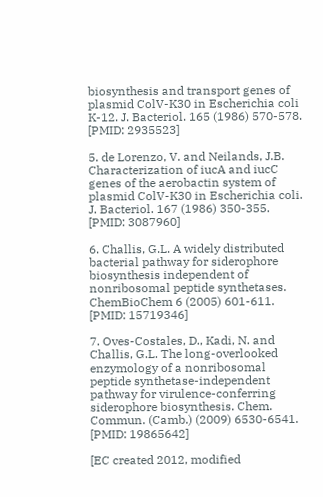biosynthesis and transport genes of plasmid ColV-K30 in Escherichia coli K-12. J. Bacteriol. 165 (1986) 570-578. [PMID: 2935523]

5. de Lorenzo, V. and Neilands, J.B. Characterization of iucA and iucC genes of the aerobactin system of plasmid ColV-K30 in Escherichia coli. J. Bacteriol. 167 (1986) 350-355. [PMID: 3087960]

6. Challis, G.L. A widely distributed bacterial pathway for siderophore biosynthesis independent of nonribosomal peptide synthetases. ChemBioChem 6 (2005) 601-611. [PMID: 15719346]

7. Oves-Costales, D., Kadi, N. and Challis, G.L. The long-overlooked enzymology of a nonribosomal peptide synthetase-independent pathway for virulence-conferring siderophore biosynthesis. Chem. Commun. (Camb.) (2009) 6530-6541. [PMID: 19865642]

[EC created 2012, modified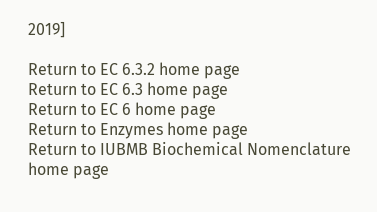2019]

Return to EC 6.3.2 home page
Return to EC 6.3 home page
Return to EC 6 home page
Return to Enzymes home page
Return to IUBMB Biochemical Nomenclature home page